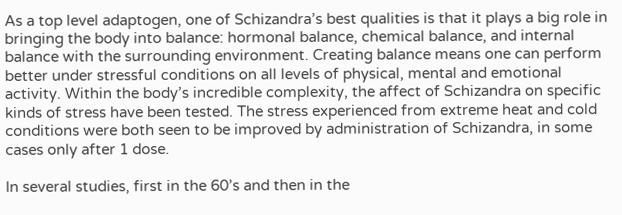As a top level adaptogen, one of Schizandra’s best qualities is that it plays a big role in bringing the body into balance: hormonal balance, chemical balance, and internal balance with the surrounding environment. Creating balance means one can perform better under stressful conditions on all levels of physical, mental and emotional activity. Within the body’s incredible complexity, the affect of Schizandra on specific kinds of stress have been tested. The stress experienced from extreme heat and cold conditions were both seen to be improved by administration of Schizandra, in some cases only after 1 dose.

In several studies, first in the 60’s and then in the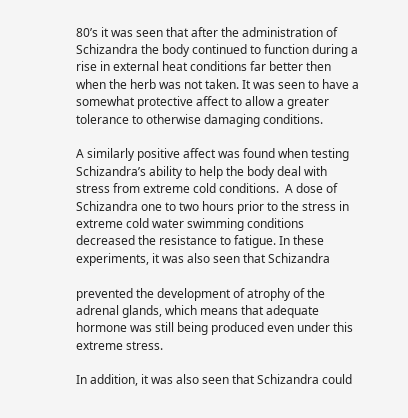80’s it was seen that after the administration of Schizandra the body continued to function during a rise in external heat conditions far better then when the herb was not taken. It was seen to have a somewhat protective affect to allow a greater tolerance to otherwise damaging conditions.

A similarly positive affect was found when testing Schizandra’s ability to help the body deal with stress from extreme cold conditions.  A dose of Schizandra one to two hours prior to the stress in extreme cold water swimming conditions decreased the resistance to fatigue. In these experiments, it was also seen that Schizandra

prevented the development of atrophy of the adrenal glands, which means that adequate hormone was still being produced even under this extreme stress.

In addition, it was also seen that Schizandra could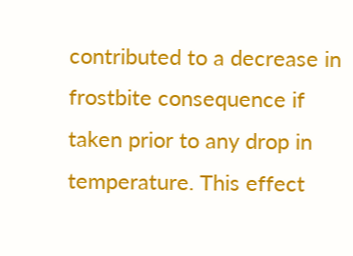contributed to a decrease in frostbite consequence if taken prior to any drop in temperature. This effect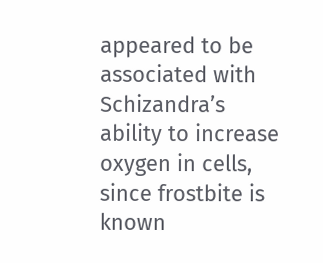appeared to be associated with Schizandra’s ability to increase oxygen in cells, since frostbite is known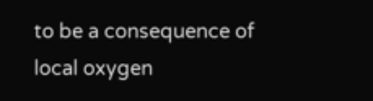to be a consequence of local oxygen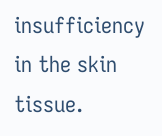insufficiency in the skin tissue.